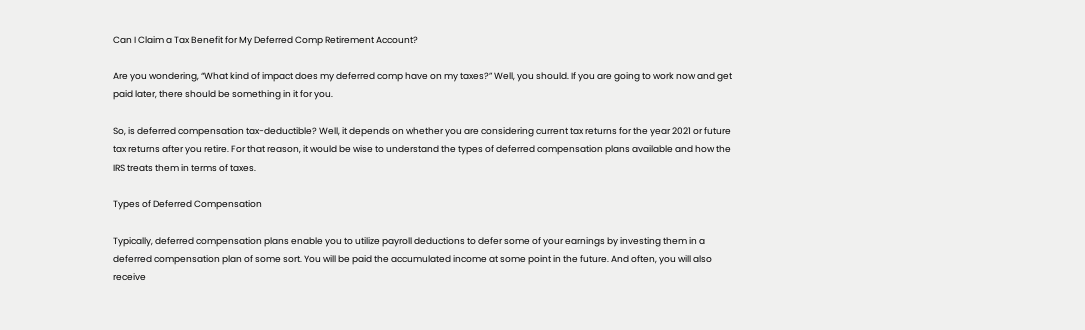Can I Claim a Tax Benefit for My Deferred Comp Retirement Account?

Are you wondering, “What kind of impact does my deferred comp have on my taxes?” Well, you should. If you are going to work now and get paid later, there should be something in it for you.

So, is deferred compensation tax-deductible? Well, it depends on whether you are considering current tax returns for the year 2021 or future tax returns after you retire. For that reason, it would be wise to understand the types of deferred compensation plans available and how the IRS treats them in terms of taxes.

Types of Deferred Compensation

Typically, deferred compensation plans enable you to utilize payroll deductions to defer some of your earnings by investing them in a deferred compensation plan of some sort. You will be paid the accumulated income at some point in the future. And often, you will also receive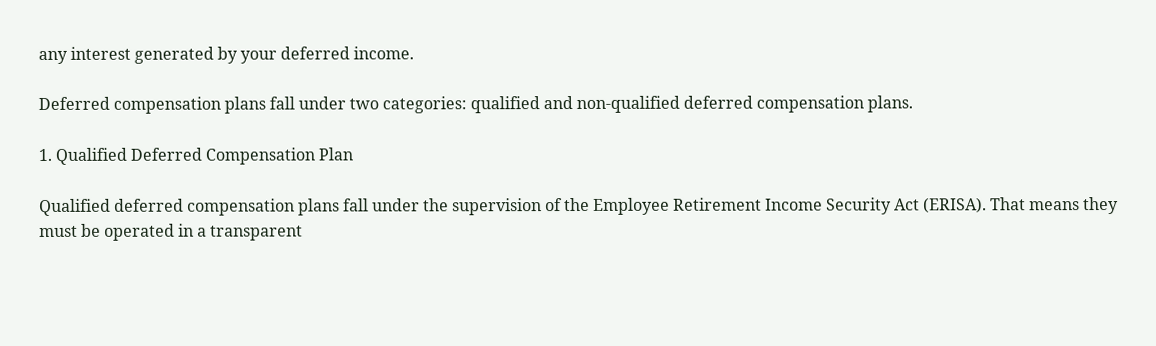any interest generated by your deferred income.

Deferred compensation plans fall under two categories: qualified and non-qualified deferred compensation plans.

1. Qualified Deferred Compensation Plan

Qualified deferred compensation plans fall under the supervision of the Employee Retirement Income Security Act (ERISA). That means they must be operated in a transparent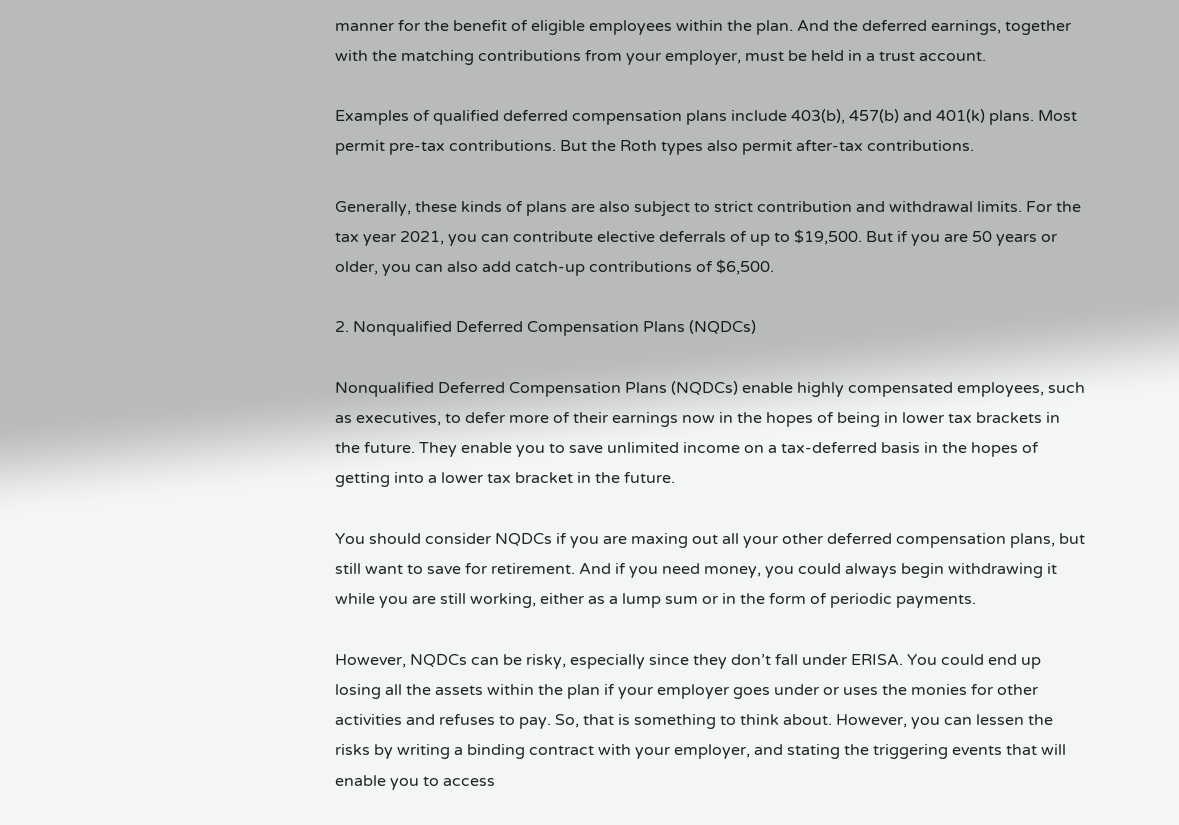manner for the benefit of eligible employees within the plan. And the deferred earnings, together with the matching contributions from your employer, must be held in a trust account.

Examples of qualified deferred compensation plans include 403(b), 457(b) and 401(k) plans. Most permit pre-tax contributions. But the Roth types also permit after-tax contributions.

Generally, these kinds of plans are also subject to strict contribution and withdrawal limits. For the tax year 2021, you can contribute elective deferrals of up to $19,500. But if you are 50 years or older, you can also add catch-up contributions of $6,500.

2. Nonqualified Deferred Compensation Plans (NQDCs)

Nonqualified Deferred Compensation Plans (NQDCs) enable highly compensated employees, such as executives, to defer more of their earnings now in the hopes of being in lower tax brackets in the future. They enable you to save unlimited income on a tax-deferred basis in the hopes of getting into a lower tax bracket in the future.

You should consider NQDCs if you are maxing out all your other deferred compensation plans, but still want to save for retirement. And if you need money, you could always begin withdrawing it while you are still working, either as a lump sum or in the form of periodic payments.

However, NQDCs can be risky, especially since they don’t fall under ERISA. You could end up losing all the assets within the plan if your employer goes under or uses the monies for other activities and refuses to pay. So, that is something to think about. However, you can lessen the risks by writing a binding contract with your employer, and stating the triggering events that will enable you to access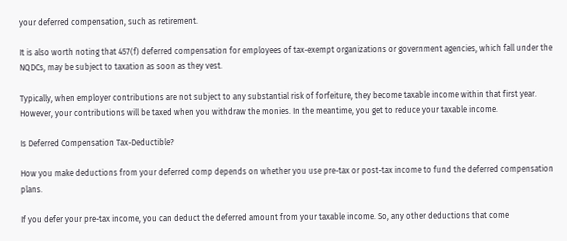your deferred compensation, such as retirement.

It is also worth noting that 457(f) deferred compensation for employees of tax-exempt organizations or government agencies, which fall under the NQDCs, may be subject to taxation as soon as they vest.

Typically, when employer contributions are not subject to any substantial risk of forfeiture, they become taxable income within that first year. However, your contributions will be taxed when you withdraw the monies. In the meantime, you get to reduce your taxable income.

Is Deferred Compensation Tax-Deductible?

How you make deductions from your deferred comp depends on whether you use pre-tax or post-tax income to fund the deferred compensation plans.

If you defer your pre-tax income, you can deduct the deferred amount from your taxable income. So, any other deductions that come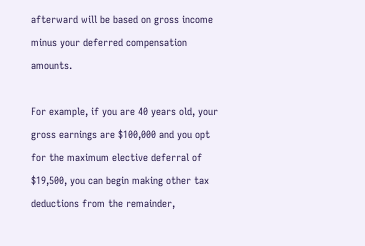afterward will be based on gross income minus your deferred compensation amounts.

For example, if you are 40 years old, your gross earnings are $100,000 and you opt for the maximum elective deferral of $19,500, you can begin making other tax deductions from the remainder,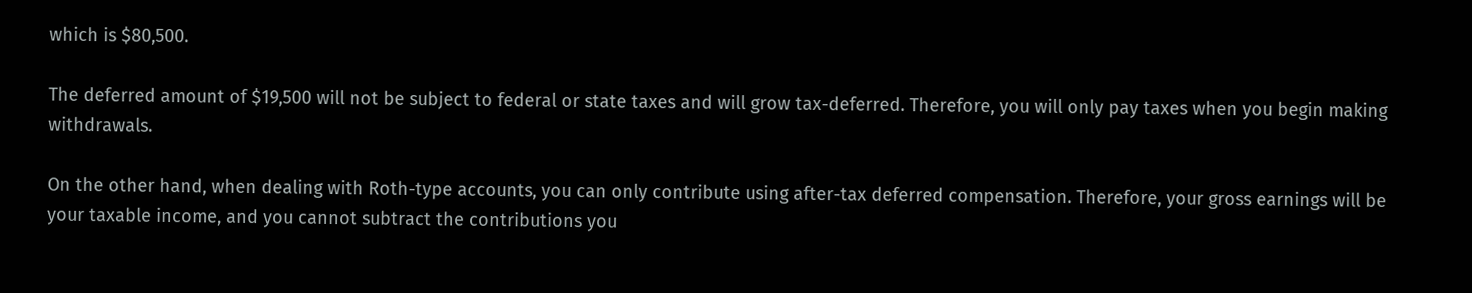which is $80,500.

The deferred amount of $19,500 will not be subject to federal or state taxes and will grow tax-deferred. Therefore, you will only pay taxes when you begin making withdrawals.

On the other hand, when dealing with Roth-type accounts, you can only contribute using after-tax deferred compensation. Therefore, your gross earnings will be your taxable income, and you cannot subtract the contributions you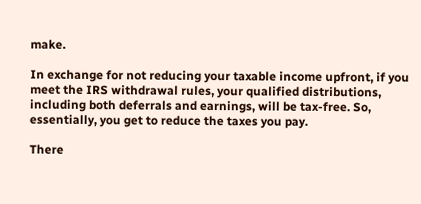make.

In exchange for not reducing your taxable income upfront, if you meet the IRS withdrawal rules, your qualified distributions, including both deferrals and earnings, will be tax-free. So, essentially, you get to reduce the taxes you pay.

There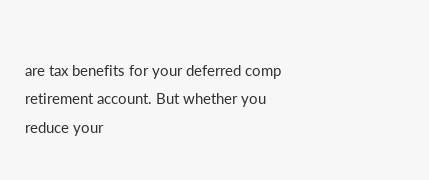are tax benefits for your deferred comp retirement account. But whether you reduce your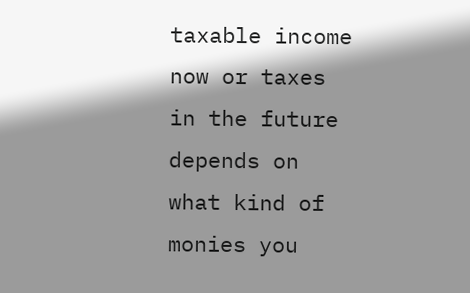taxable income now or taxes in the future depends on what kind of monies you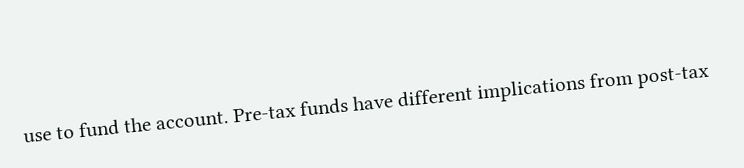use to fund the account. Pre-tax funds have different implications from post-tax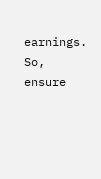earnings. So, ensure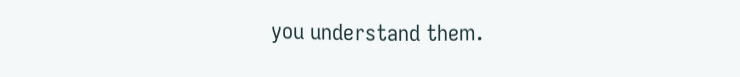you understand them.